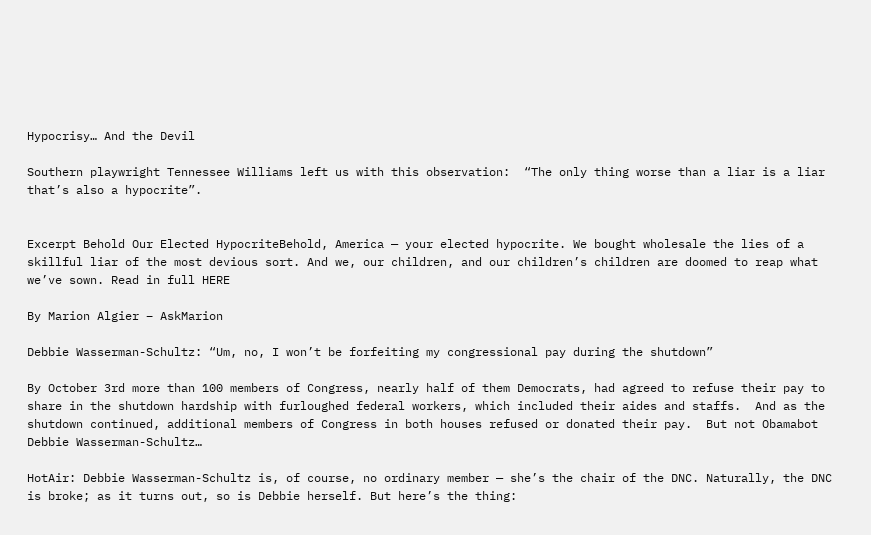Hypocrisy… And the Devil

Southern playwright Tennessee Williams left us with this observation:  “The only thing worse than a liar is a liar that’s also a hypocrite”.


Excerpt Behold Our Elected HypocriteBehold, America — your elected hypocrite. We bought wholesale the lies of a skillful liar of the most devious sort. And we, our children, and our children’s children are doomed to reap what we’ve sown. Read in full HERE

By Marion Algier – AskMarion

Debbie Wasserman-Schultz: “Um, no, I won’t be forfeiting my congressional pay during the shutdown”

By October 3rd more than 100 members of Congress, nearly half of them Democrats, had agreed to refuse their pay to share in the shutdown hardship with furloughed federal workers, which included their aides and staffs.  And as the shutdown continued, additional members of Congress in both houses refused or donated their pay.  But not Obamabot Debbie Wasserman-Schultz…

HotAir: Debbie Wasserman-Schultz is, of course, no ordinary member — she’s the chair of the DNC. Naturally, the DNC is broke; as it turns out, so is Debbie herself. But here’s the thing: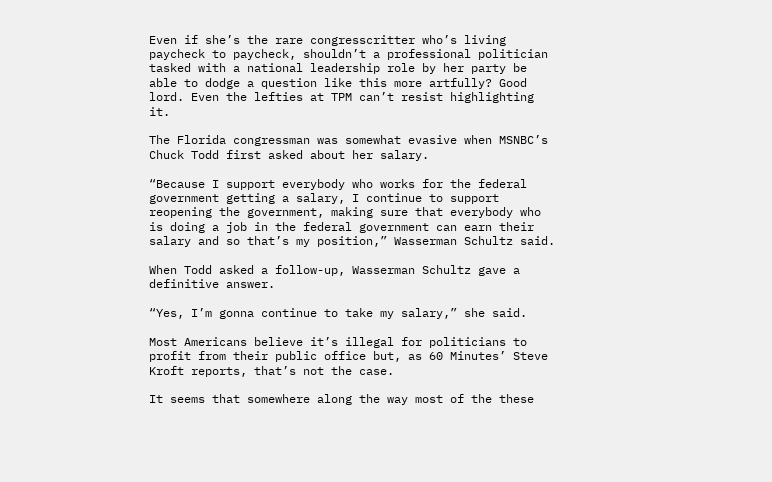Even if she’s the rare congresscritter who’s living paycheck to paycheck, shouldn’t a professional politician tasked with a national leadership role by her party be able to dodge a question like this more artfully? Good lord. Even the lefties at TPM can’t resist highlighting it.

The Florida congressman was somewhat evasive when MSNBC’s Chuck Todd first asked about her salary.

“Because I support everybody who works for the federal government getting a salary, I continue to support reopening the government, making sure that everybody who is doing a job in the federal government can earn their salary and so that’s my position,” Wasserman Schultz said.

When Todd asked a follow-up, Wasserman Schultz gave a definitive answer.

“Yes, I’m gonna continue to take my salary,” she said.

Most Americans believe it’s illegal for politicians to profit from their public office but, as 60 Minutes’ Steve Kroft reports, that’s not the case.

It seems that somewhere along the way most of the these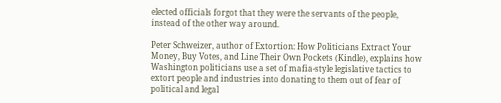elected officials forgot that they were the servants of the people, instead of the other way around.

Peter Schweizer, author of Extortion: How Politicians Extract Your Money, Buy Votes, and Line Their Own Pockets (Kindle), explains how Washington politicians use a set of mafia-style legislative tactics to extort people and industries into donating to them out of fear of political and legal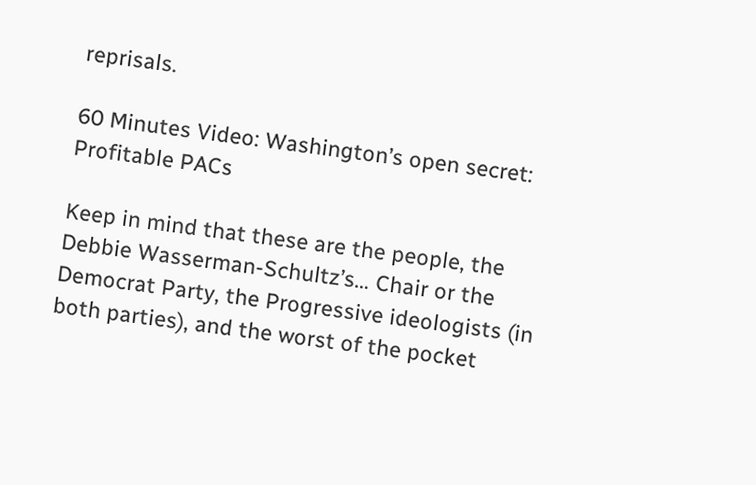reprisals.

60 Minutes Video: Washington’s open secret: Profitable PACs

Keep in mind that these are the people, the Debbie Wasserman-Schultz’s… Chair or the Democrat Party, the Progressive ideologists (in both parties), and the worst of the pocket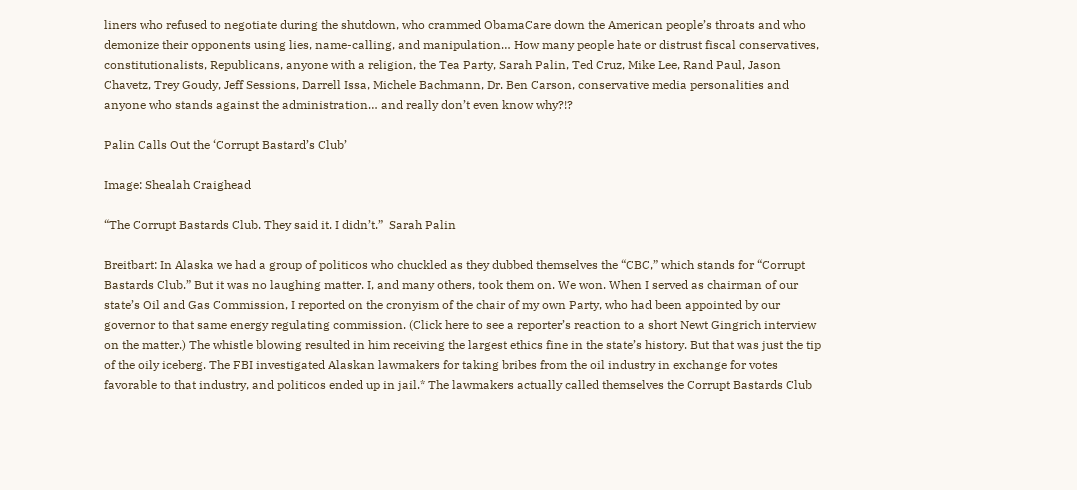liners who refused to negotiate during the shutdown, who crammed ObamaCare down the American people’s throats and who demonize their opponents using lies, name-calling, and manipulation… How many people hate or distrust fiscal conservatives, constitutionalists, Republicans, anyone with a religion, the Tea Party, Sarah Palin, Ted Cruz, Mike Lee, Rand Paul, Jason Chavetz, Trey Goudy, Jeff Sessions, Darrell Issa, Michele Bachmann, Dr. Ben Carson, conservative media personalities and anyone who stands against the administration… and really don’t even know why?!?

Palin Calls Out the ‘Corrupt Bastard’s Club’

Image: Shealah Craighead

“The Corrupt Bastards Club. They said it. I didn’t.”  Sarah Palin

Breitbart: In Alaska we had a group of politicos who chuckled as they dubbed themselves the “CBC,” which stands for “Corrupt Bastards Club.” But it was no laughing matter. I, and many others, took them on. We won. When I served as chairman of our state’s Oil and Gas Commission, I reported on the cronyism of the chair of my own Party, who had been appointed by our governor to that same energy regulating commission. (Click here to see a reporter’s reaction to a short Newt Gingrich interview on the matter.) The whistle blowing resulted in him receiving the largest ethics fine in the state’s history. But that was just the tip of the oily iceberg. The FBI investigated Alaskan lawmakers for taking bribes from the oil industry in exchange for votes favorable to that industry, and politicos ended up in jail.* The lawmakers actually called themselves the Corrupt Bastards Club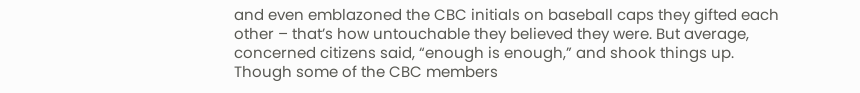and even emblazoned the CBC initials on baseball caps they gifted each other – that’s how untouchable they believed they were. But average, concerned citizens said, “enough is enough,” and shook things up. Though some of the CBC members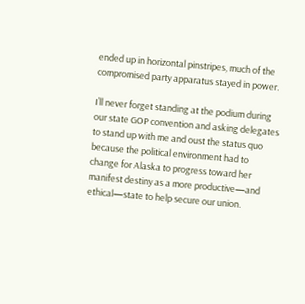ended up in horizontal pinstripes, much of the compromised party apparatus stayed in power.

I’ll never forget standing at the podium during our state GOP convention and asking delegates to stand up with me and oust the status quo because the political environment had to change for Alaska to progress toward her manifest destiny as a more productive—and ethical—state to help secure our union.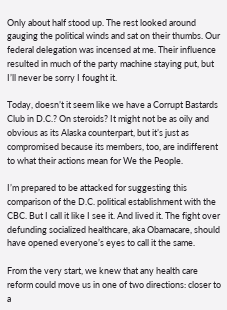Only about half stood up. The rest looked around gauging the political winds and sat on their thumbs. Our federal delegation was incensed at me. Their influence resulted in much of the party machine staying put, but I’ll never be sorry I fought it.

Today, doesn’t it seem like we have a Corrupt Bastards Club in D.C.? On steroids? It might not be as oily and obvious as its Alaska counterpart, but it’s just as compromised because its members, too, are indifferent to what their actions mean for We the People.

I’m prepared to be attacked for suggesting this comparison of the D.C. political establishment with the CBC. But I call it like I see it. And lived it. The fight over defunding socialized healthcare, aka Obamacare, should have opened everyone’s eyes to call it the same.

From the very start, we knew that any health care reform could move us in one of two directions: closer to a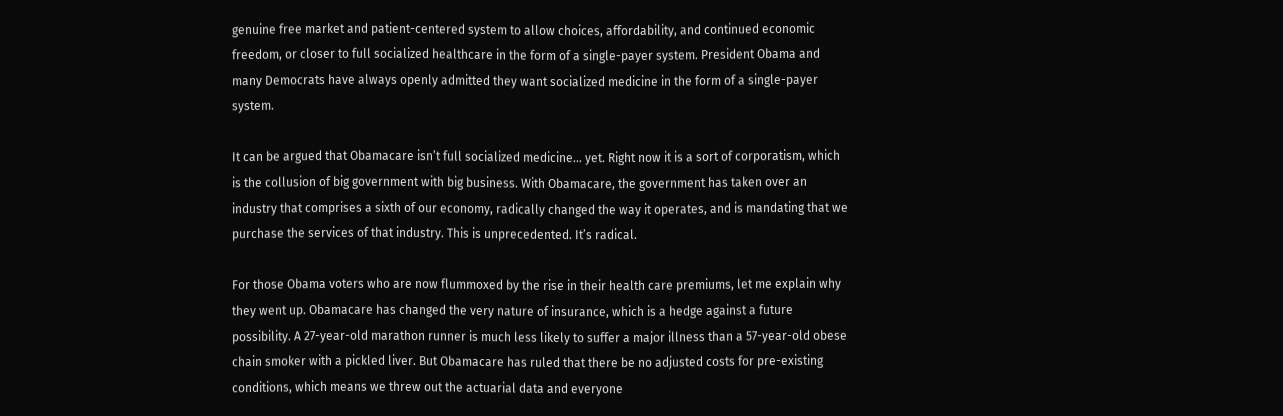genuine free market and patient-centered system to allow choices, affordability, and continued economic freedom, or closer to full socialized healthcare in the form of a single-payer system. President Obama and many Democrats have always openly admitted they want socialized medicine in the form of a single-payer system.

It can be argued that Obamacare isn’t full socialized medicine… yet. Right now it is a sort of corporatism, which is the collusion of big government with big business. With Obamacare, the government has taken over an industry that comprises a sixth of our economy, radically changed the way it operates, and is mandating that we purchase the services of that industry. This is unprecedented. It’s radical.

For those Obama voters who are now flummoxed by the rise in their health care premiums, let me explain why they went up. Obamacare has changed the very nature of insurance, which is a hedge against a future possibility. A 27-year-old marathon runner is much less likely to suffer a major illness than a 57-year-old obese chain smoker with a pickled liver. But Obamacare has ruled that there be no adjusted costs for pre-existing conditions, which means we threw out the actuarial data and everyone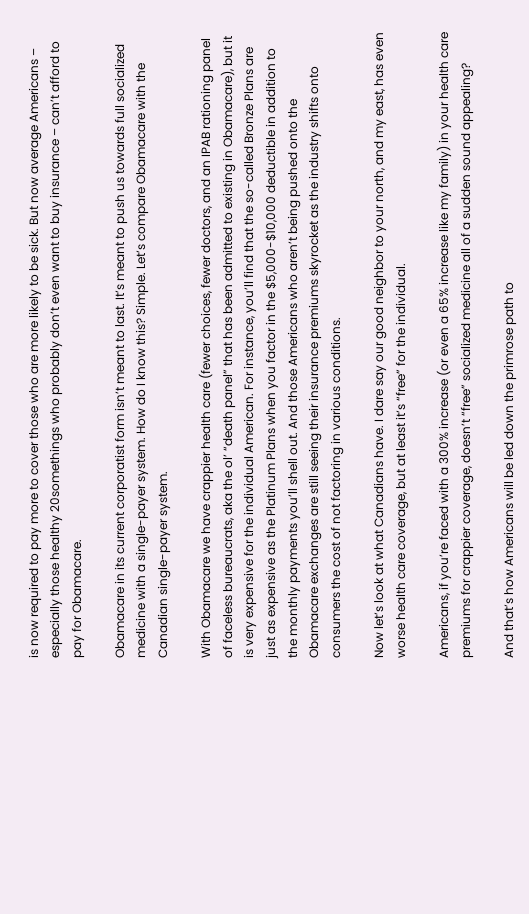is now required to pay more to cover those who are more likely to be sick. But now average Americans – especially those healthy 20somethings who probably don’t even want to buy insurance – can’t afford to pay for Obamacare.

Obamacare in its current corporatist form isn’t meant to last. It’s meant to push us towards full socialized medicine with a single-payer system. How do I know this? Simple. Let’s compare Obamacare with the Canadian single-payer system.

With Obamacare we have crappier health care (fewer choices, fewer doctors, and an IPAB rationing panel of faceless bureaucrats, aka the ol’ “death panel” that has been admitted to existing in Obamacare), but it is very expensive for the individual American. For instance, you’ll find that the so-called Bronze Plans are just as expensive as the Platinum Plans when you factor in the $5,000-$10,000 deductible in addition to the monthly payments you’ll shell out. And those Americans who aren’t being pushed onto the Obamacare exchanges are still seeing their insurance premiums skyrocket as the industry shifts onto consumers the cost of not factoring in various conditions.

Now let’s look at what Canadians have. I dare say our good neighbor to your north, and my east, has even worse health care coverage, but at least it’s “free” for the individual.

Americans, if you’re faced with a 300% increase (or even a 65% increase like my family) in your health care premiums for crappier coverage, doesn’t “free” socialized medicine all of a sudden sound appealing?

And that’s how Americans will be led down the primrose path to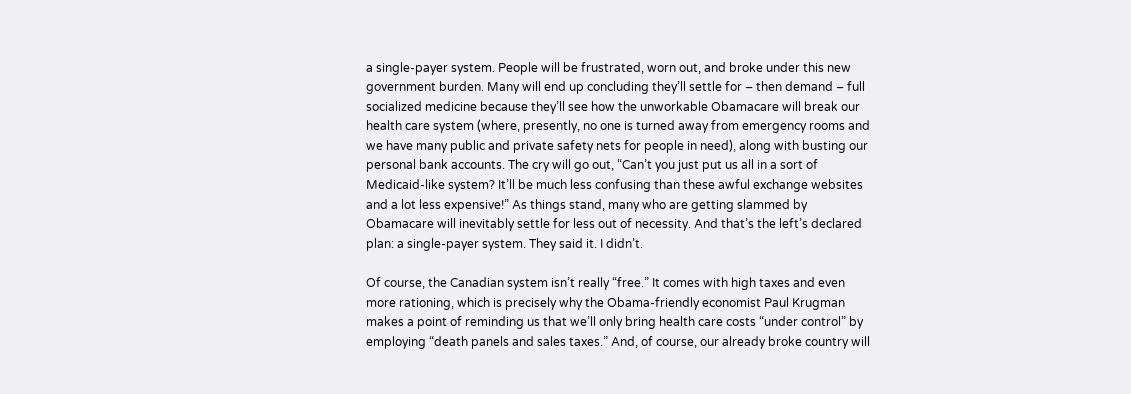a single-payer system. People will be frustrated, worn out, and broke under this new government burden. Many will end up concluding they’ll settle for – then demand – full socialized medicine because they’ll see how the unworkable Obamacare will break our health care system (where, presently, no one is turned away from emergency rooms and we have many public and private safety nets for people in need), along with busting our personal bank accounts. The cry will go out, “Can’t you just put us all in a sort of Medicaid-like system? It’ll be much less confusing than these awful exchange websites and a lot less expensive!” As things stand, many who are getting slammed by Obamacare will inevitably settle for less out of necessity. And that’s the left’s declared plan: a single-payer system. They said it. I didn’t.

Of course, the Canadian system isn’t really “free.” It comes with high taxes and even more rationing, which is precisely why the Obama-friendly economist Paul Krugman makes a point of reminding us that we’ll only bring health care costs “under control” by employing “death panels and sales taxes.” And, of course, our already broke country will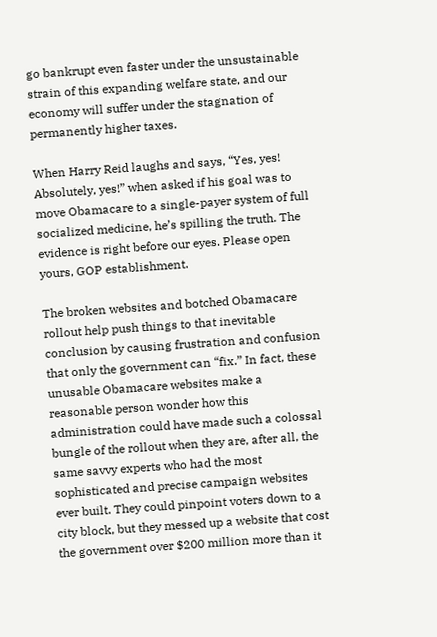go bankrupt even faster under the unsustainable strain of this expanding welfare state, and our economy will suffer under the stagnation of permanently higher taxes.

When Harry Reid laughs and says, “Yes, yes! Absolutely, yes!” when asked if his goal was to move Obamacare to a single-payer system of full socialized medicine, he’s spilling the truth. The evidence is right before our eyes. Please open yours, GOP establishment.

The broken websites and botched Obamacare rollout help push things to that inevitable conclusion by causing frustration and confusion that only the government can “fix.” In fact, these unusable Obamacare websites make a reasonable person wonder how this administration could have made such a colossal bungle of the rollout when they are, after all, the same savvy experts who had the most sophisticated and precise campaign websites ever built. They could pinpoint voters down to a city block, but they messed up a website that cost the government over $200 million more than it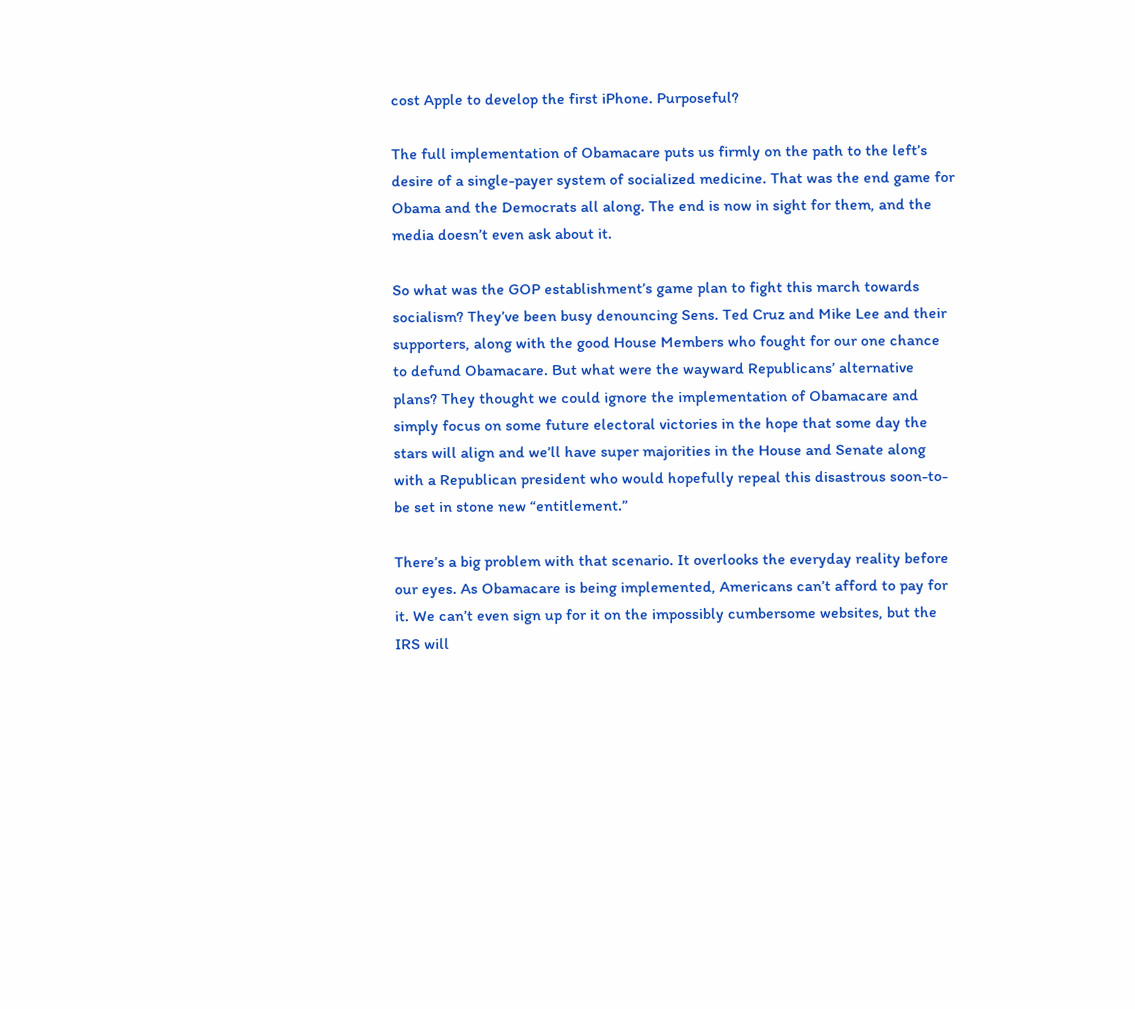cost Apple to develop the first iPhone. Purposeful?

The full implementation of Obamacare puts us firmly on the path to the left’s desire of a single-payer system of socialized medicine. That was the end game for Obama and the Democrats all along. The end is now in sight for them, and the media doesn’t even ask about it.

So what was the GOP establishment’s game plan to fight this march towards socialism? They’ve been busy denouncing Sens. Ted Cruz and Mike Lee and their supporters, along with the good House Members who fought for our one chance to defund Obamacare. But what were the wayward Republicans’ alternative plans? They thought we could ignore the implementation of Obamacare and simply focus on some future electoral victories in the hope that some day the stars will align and we’ll have super majorities in the House and Senate along with a Republican president who would hopefully repeal this disastrous soon-to-be set in stone new “entitlement.”

There’s a big problem with that scenario. It overlooks the everyday reality before our eyes. As Obamacare is being implemented, Americans can’t afford to pay for it. We can’t even sign up for it on the impossibly cumbersome websites, but the IRS will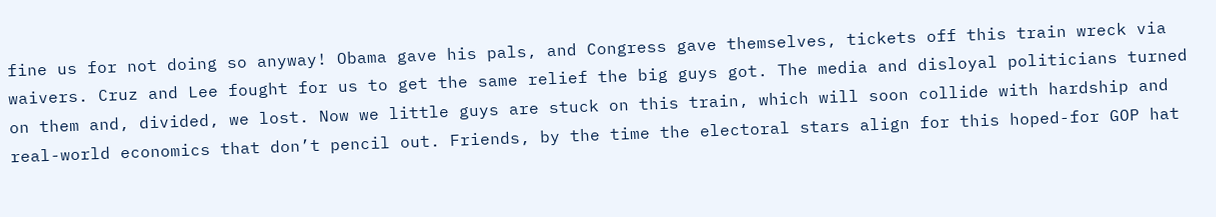fine us for not doing so anyway! Obama gave his pals, and Congress gave themselves, tickets off this train wreck via waivers. Cruz and Lee fought for us to get the same relief the big guys got. The media and disloyal politicians turned on them and, divided, we lost. Now we little guys are stuck on this train, which will soon collide with hardship and real-world economics that don’t pencil out. Friends, by the time the electoral stars align for this hoped-for GOP hat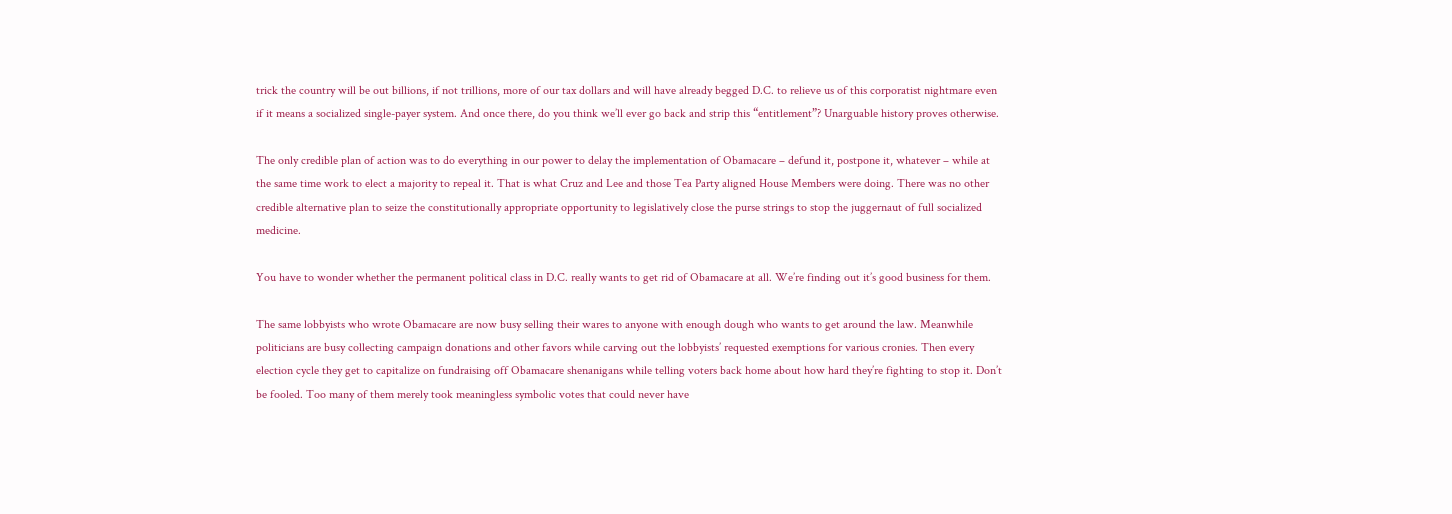trick the country will be out billions, if not trillions, more of our tax dollars and will have already begged D.C. to relieve us of this corporatist nightmare even if it means a socialized single-payer system. And once there, do you think we’ll ever go back and strip this “entitlement”? Unarguable history proves otherwise.

The only credible plan of action was to do everything in our power to delay the implementation of Obamacare – defund it, postpone it, whatever – while at the same time work to elect a majority to repeal it. That is what Cruz and Lee and those Tea Party aligned House Members were doing. There was no other credible alternative plan to seize the constitutionally appropriate opportunity to legislatively close the purse strings to stop the juggernaut of full socialized medicine.

You have to wonder whether the permanent political class in D.C. really wants to get rid of Obamacare at all. We’re finding out it’s good business for them.

The same lobbyists who wrote Obamacare are now busy selling their wares to anyone with enough dough who wants to get around the law. Meanwhile politicians are busy collecting campaign donations and other favors while carving out the lobbyists’ requested exemptions for various cronies. Then every election cycle they get to capitalize on fundraising off Obamacare shenanigans while telling voters back home about how hard they’re fighting to stop it. Don’t be fooled. Too many of them merely took meaningless symbolic votes that could never have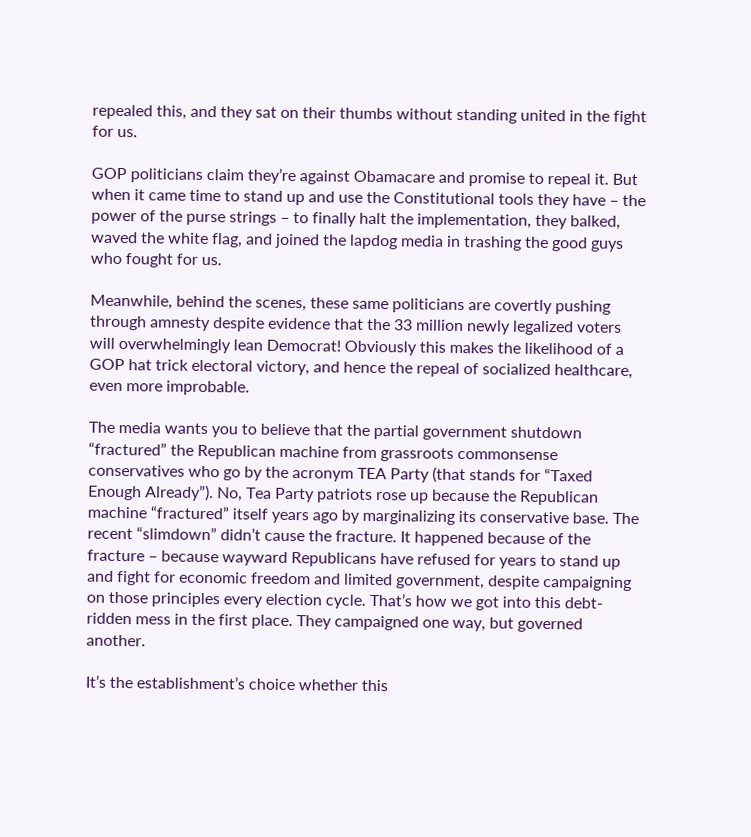repealed this, and they sat on their thumbs without standing united in the fight for us.

GOP politicians claim they’re against Obamacare and promise to repeal it. But when it came time to stand up and use the Constitutional tools they have – the power of the purse strings – to finally halt the implementation, they balked, waved the white flag, and joined the lapdog media in trashing the good guys who fought for us.

Meanwhile, behind the scenes, these same politicians are covertly pushing through amnesty despite evidence that the 33 million newly legalized voters will overwhelmingly lean Democrat! Obviously this makes the likelihood of a GOP hat trick electoral victory, and hence the repeal of socialized healthcare, even more improbable.

The media wants you to believe that the partial government shutdown “fractured” the Republican machine from grassroots commonsense conservatives who go by the acronym TEA Party (that stands for “Taxed Enough Already”). No, Tea Party patriots rose up because the Republican machine “fractured” itself years ago by marginalizing its conservative base. The recent “slimdown” didn’t cause the fracture. It happened because of the fracture – because wayward Republicans have refused for years to stand up and fight for economic freedom and limited government, despite campaigning on those principles every election cycle. That’s how we got into this debt-ridden mess in the first place. They campaigned one way, but governed another.

It’s the establishment’s choice whether this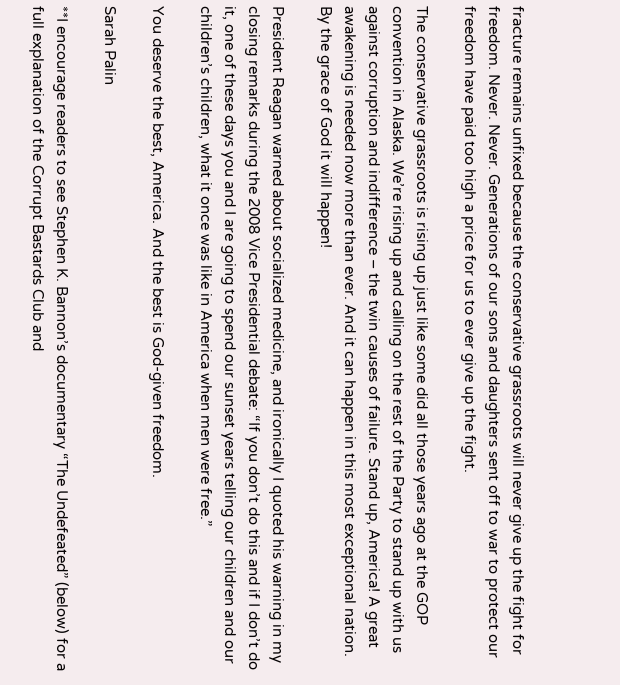fracture remains unfixed because the conservative grassroots will never give up the fight for freedom. Never. Never. Generations of our sons and daughters sent off to war to protect our freedom have paid too high a price for us to ever give up the fight.

The conservative grassroots is rising up just like some did all those years ago at the GOP convention in Alaska. We’re rising up and calling on the rest of the Party to stand up with us against corruption and indifference – the twin causes of failure. Stand up, America! A great awakening is needed now more than ever. And it can happen in this most exceptional nation. By the grace of God it will happen!

President Reagan warned about socialized medicine, and ironically I quoted his warning in my closing remarks during the 2008 Vice Presidential debate: “If you don’t do this and if I don’t do it, one of these days you and I are going to spend our sunset years telling our children and our children’s children, what it once was like in America when men were free.”

You deserve the best, America. And the best is God-given freedom.

Sarah Palin

**I encourage readers to see Stephen K. Bannon’s documentary “The Undefeated” (below) for a full explanation of the Corrupt Bastards Club and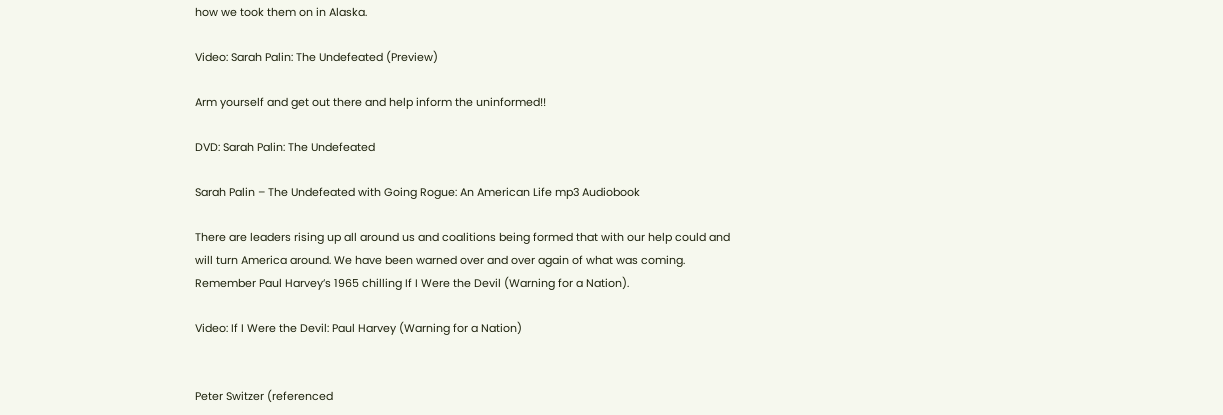how we took them on in Alaska.

Video: Sarah Palin: The Undefeated (Preview)

Arm yourself and get out there and help inform the uninformed!!

DVD: Sarah Palin: The Undefeated

Sarah Palin – The Undefeated with Going Rogue: An American Life mp3 Audiobook

There are leaders rising up all around us and coalitions being formed that with our help could and will turn America around. We have been warned over and over again of what was coming.  Remember Paul Harvey’s 1965 chilling If I Were the Devil (Warning for a Nation).

Video: If I Were the Devil: Paul Harvey (Warning for a Nation)


Peter Switzer (referenced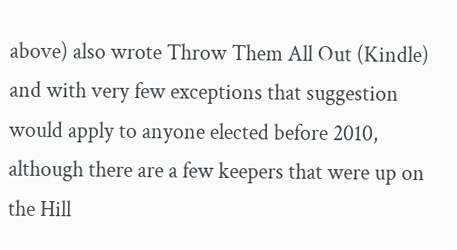above) also wrote Throw Them All Out (Kindle) and with very few exceptions that suggestion would apply to anyone elected before 2010, although there are a few keepers that were up on the Hill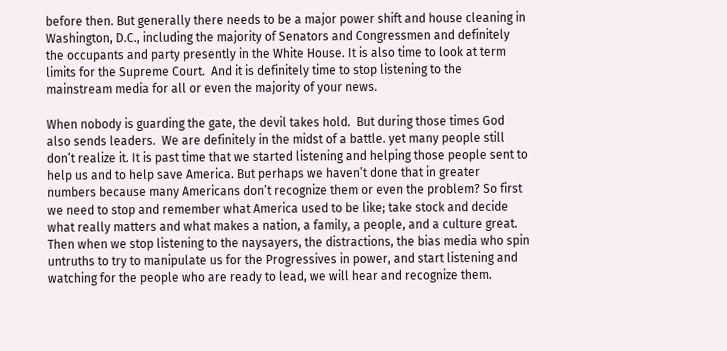before then. But generally there needs to be a major power shift and house cleaning in Washington, D.C., including the majority of Senators and Congressmen and definitely the occupants and party presently in the White House. It is also time to look at term limits for the Supreme Court.  And it is definitely time to stop listening to the mainstream media for all or even the majority of your news.

When nobody is guarding the gate, the devil takes hold.  But during those times God also sends leaders.  We are definitely in the midst of a battle. yet many people still don’t realize it. It is past time that we started listening and helping those people sent to help us and to help save America. But perhaps we haven’t done that in greater numbers because many Americans don’t recognize them or even the problem? So first we need to stop and remember what America used to be like; take stock and decide what really matters and what makes a nation, a family, a people, and a culture great.  Then when we stop listening to the naysayers, the distractions, the bias media who spin untruths to try to manipulate us for the Progressives in power, and start listening and watching for the people who are ready to lead, we will hear and recognize them.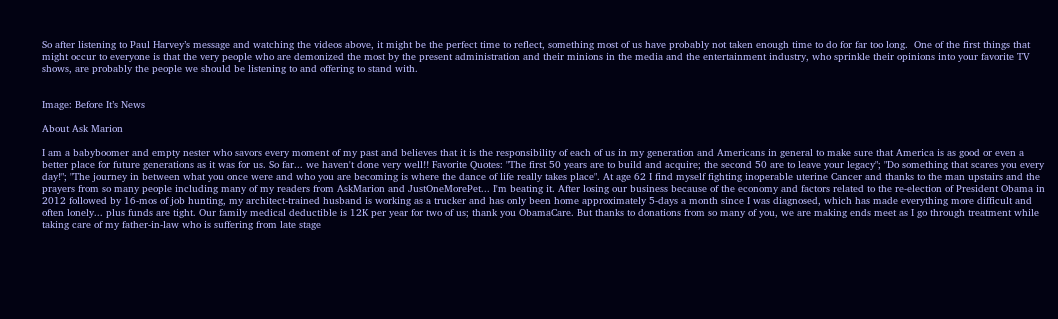So after listening to Paul Harvey’s message and watching the videos above, it might be the perfect time to reflect, something most of us have probably not taken enough time to do for far too long.  One of the first things that might occur to everyone is that the very people who are demonized the most by the present administration and their minions in the media and the entertainment industry, who sprinkle their opinions into your favorite TV shows, are probably the people we should be listening to and offering to stand with.


Image: Before It’s News

About Ask Marion

I am a babyboomer and empty nester who savors every moment of my past and believes that it is the responsibility of each of us in my generation and Americans in general to make sure that America is as good or even a better place for future generations as it was for us. So far... we haven't done very well!! Favorite Quotes: "The first 50 years are to build and acquire; the second 50 are to leave your legacy"; "Do something that scares you every day!"; "The journey in between what you once were and who you are becoming is where the dance of life really takes place". At age 62 I find myself fighting inoperable uterine Cancer and thanks to the man upstairs and the prayers from so many people including many of my readers from AskMarion and JustOneMorePet... I'm beating it. After losing our business because of the economy and factors related to the re-election of President Obama in 2012 followed by 16-mos of job hunting, my architect-trained husband is working as a trucker and has only been home approximately 5-days a month since I was diagnosed, which has made everything more difficult and often lonely... plus funds are tight. Our family medical deductible is 12K per year for two of us; thank you ObamaCare. But thanks to donations from so many of you, we are making ends meet as I go through treatment while taking care of my father-in-law who is suffering from late stage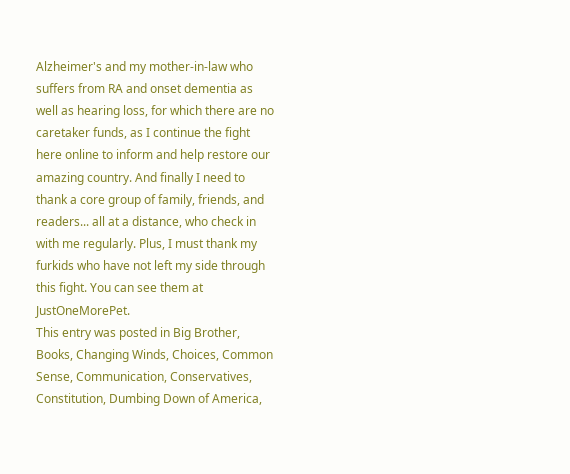Alzheimer's and my mother-in-law who suffers from RA and onset dementia as well as hearing loss, for which there are no caretaker funds, as I continue the fight here online to inform and help restore our amazing country. And finally I need to thank a core group of family, friends, and readers... all at a distance, who check in with me regularly. Plus, I must thank my furkids who have not left my side through this fight. You can see them at JustOneMorePet.
This entry was posted in Big Brother, Books, Changing Winds, Choices, Common Sense, Communication, Conservatives, Constitution, Dumbing Down of America,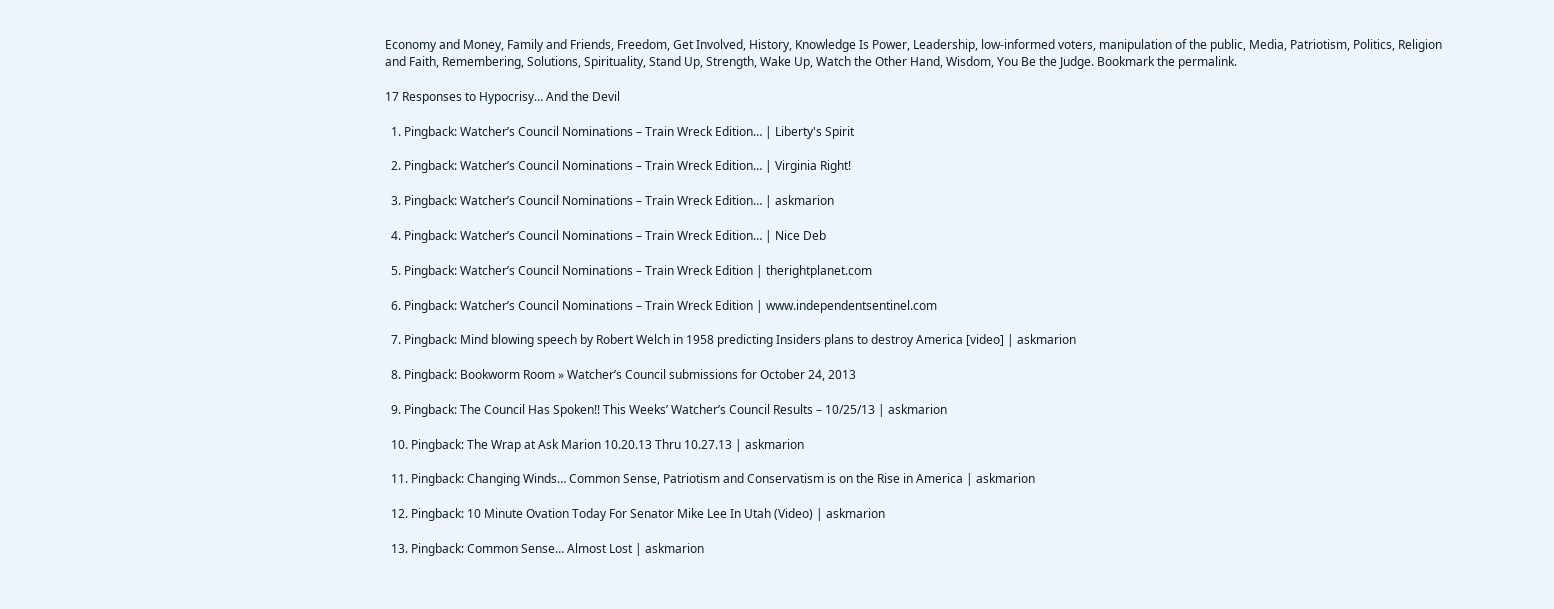Economy and Money, Family and Friends, Freedom, Get Involved, History, Knowledge Is Power, Leadership, low-informed voters, manipulation of the public, Media, Patriotism, Politics, Religion and Faith, Remembering, Solutions, Spirituality, Stand Up, Strength, Wake Up, Watch the Other Hand, Wisdom, You Be the Judge. Bookmark the permalink.

17 Responses to Hypocrisy… And the Devil

  1. Pingback: Watcher’s Council Nominations – Train Wreck Edition… | Liberty's Spirit

  2. Pingback: Watcher’s Council Nominations – Train Wreck Edition… | Virginia Right!

  3. Pingback: Watcher’s Council Nominations – Train Wreck Edition… | askmarion

  4. Pingback: Watcher’s Council Nominations – Train Wreck Edition… | Nice Deb

  5. Pingback: Watcher’s Council Nominations – Train Wreck Edition | therightplanet.com

  6. Pingback: Watcher’s Council Nominations – Train Wreck Edition | www.independentsentinel.com

  7. Pingback: Mind blowing speech by Robert Welch in 1958 predicting Insiders plans to destroy America [video] | askmarion

  8. Pingback: Bookworm Room » Watcher’s Council submissions for October 24, 2013

  9. Pingback: The Council Has Spoken!! This Weeks’ Watcher’s Council Results – 10/25/13 | askmarion

  10. Pingback: The Wrap at Ask Marion 10.20.13 Thru 10.27.13 | askmarion

  11. Pingback: Changing Winds… Common Sense, Patriotism and Conservatism is on the Rise in America | askmarion

  12. Pingback: 10 Minute Ovation Today For Senator Mike Lee In Utah (Video) | askmarion

  13. Pingback: Common Sense… Almost Lost | askmarion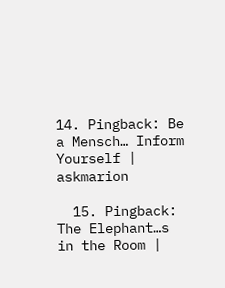14. Pingback: Be a Mensch… Inform Yourself | askmarion

  15. Pingback: The Elephant…s in the Room |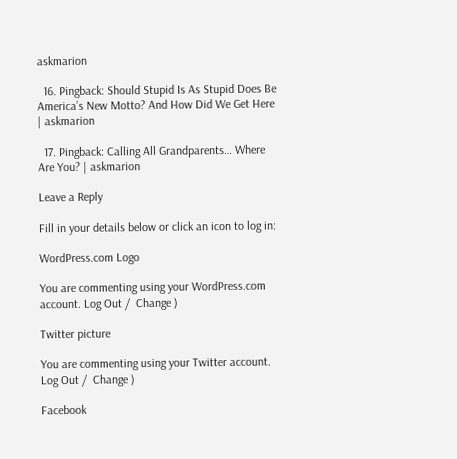askmarion

  16. Pingback: Should Stupid Is As Stupid Does Be America’s New Motto? And How Did We Get Here | askmarion

  17. Pingback: Calling All Grandparents… Where Are You? | askmarion

Leave a Reply

Fill in your details below or click an icon to log in:

WordPress.com Logo

You are commenting using your WordPress.com account. Log Out /  Change )

Twitter picture

You are commenting using your Twitter account. Log Out /  Change )

Facebook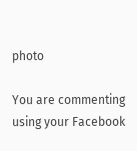photo

You are commenting using your Facebook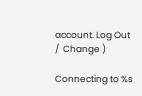account. Log Out /  Change )

Connecting to %s